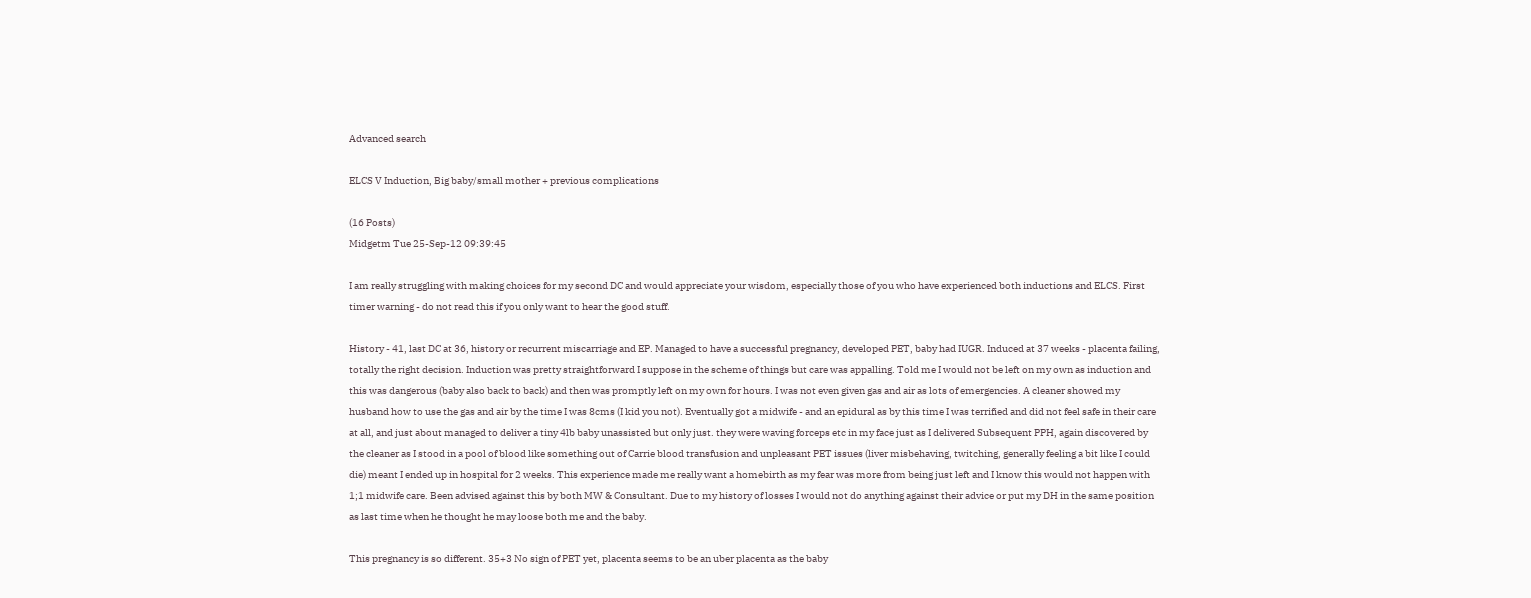Advanced search

ELCS V Induction, Big baby/small mother + previous complications

(16 Posts)
Midgetm Tue 25-Sep-12 09:39:45

I am really struggling with making choices for my second DC and would appreciate your wisdom, especially those of you who have experienced both inductions and ELCS. First timer warning - do not read this if you only want to hear the good stuff.

History - 41, last DC at 36, history or recurrent miscarriage and EP. Managed to have a successful pregnancy, developed PET, baby had IUGR. Induced at 37 weeks - placenta failing, totally the right decision. Induction was pretty straightforward I suppose in the scheme of things but care was appalling. Told me I would not be left on my own as induction and this was dangerous (baby also back to back) and then was promptly left on my own for hours. I was not even given gas and air as lots of emergencies. A cleaner showed my husband how to use the gas and air by the time I was 8cms (I kid you not). Eventually got a midwife - and an epidural as by this time I was terrified and did not feel safe in their care at all, and just about managed to deliver a tiny 4lb baby unassisted but only just. they were waving forceps etc in my face just as I delivered Subsequent PPH, again discovered by the cleaner as I stood in a pool of blood like something out of Carrie blood transfusion and unpleasant PET issues (liver misbehaving, twitching, generally feeling a bit like I could die) meant I ended up in hospital for 2 weeks. This experience made me really want a homebirth as my fear was more from being just left and I know this would not happen with 1;1 midwife care. Been advised against this by both MW & Consultant. Due to my history of losses I would not do anything against their advice or put my DH in the same position as last time when he thought he may loose both me and the baby.

This pregnancy is so different. 35+3 No sign of PET yet, placenta seems to be an uber placenta as the baby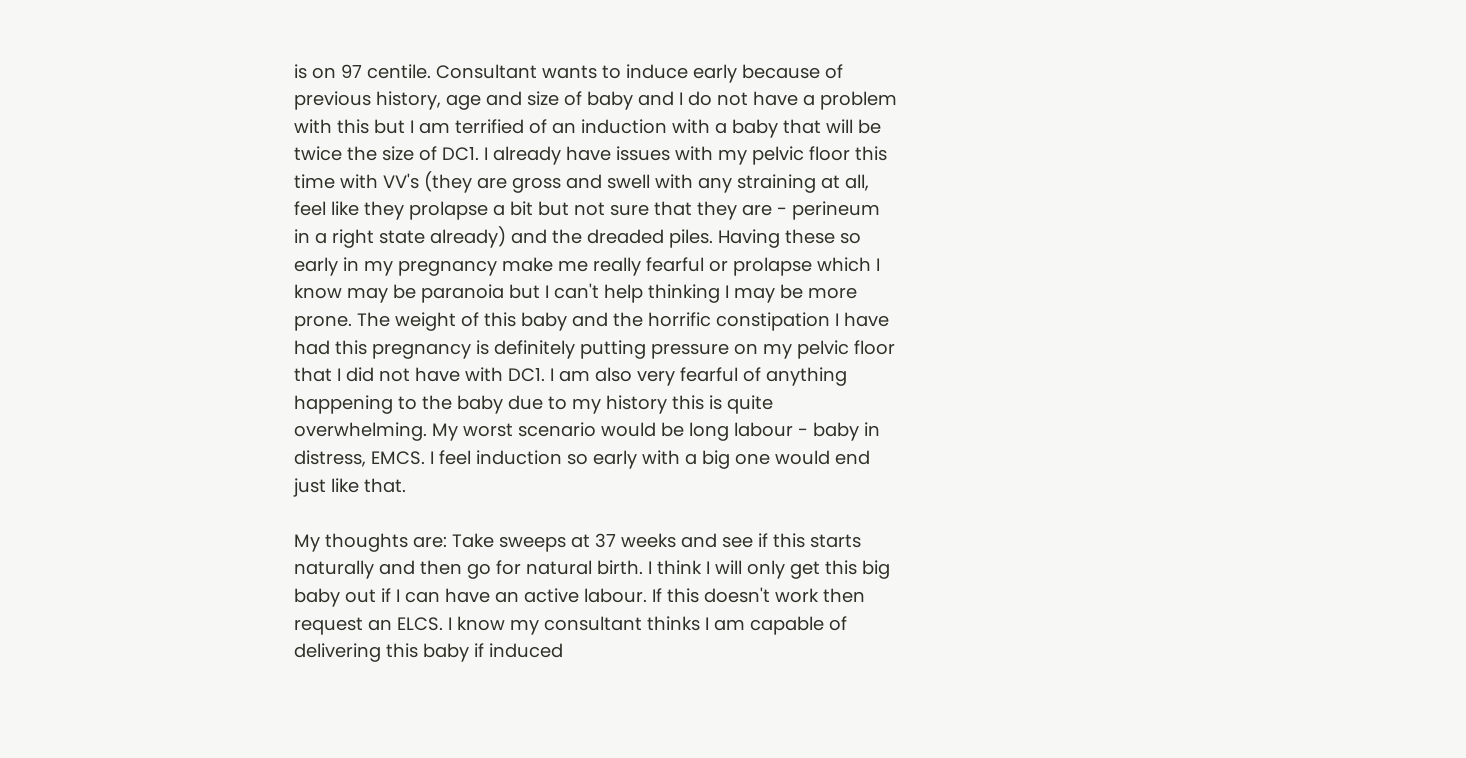is on 97 centile. Consultant wants to induce early because of previous history, age and size of baby and I do not have a problem with this but I am terrified of an induction with a baby that will be twice the size of DC1. I already have issues with my pelvic floor this time with VV's (they are gross and swell with any straining at all, feel like they prolapse a bit but not sure that they are - perineum in a right state already) and the dreaded piles. Having these so early in my pregnancy make me really fearful or prolapse which I know may be paranoia but I can't help thinking I may be more prone. The weight of this baby and the horrific constipation I have had this pregnancy is definitely putting pressure on my pelvic floor that I did not have with DC1. I am also very fearful of anything happening to the baby due to my history this is quite overwhelming. My worst scenario would be long labour - baby in distress, EMCS. I feel induction so early with a big one would end just like that.

My thoughts are: Take sweeps at 37 weeks and see if this starts naturally and then go for natural birth. I think I will only get this big baby out if I can have an active labour. If this doesn't work then request an ELCS. I know my consultant thinks I am capable of delivering this baby if induced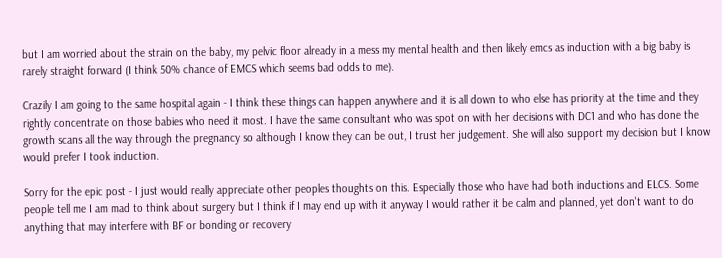but I am worried about the strain on the baby, my pelvic floor already in a mess my mental health and then likely emcs as induction with a big baby is rarely straight forward (I think 50% chance of EMCS which seems bad odds to me).

Crazily I am going to the same hospital again - I think these things can happen anywhere and it is all down to who else has priority at the time and they rightly concentrate on those babies who need it most. I have the same consultant who was spot on with her decisions with DC1 and who has done the growth scans all the way through the pregnancy so although I know they can be out, I trust her judgement. She will also support my decision but I know would prefer I took induction.

Sorry for the epic post - I just would really appreciate other peoples thoughts on this. Especially those who have had both inductions and ELCS. Some people tell me I am mad to think about surgery but I think if I may end up with it anyway I would rather it be calm and planned, yet don't want to do anything that may interfere with BF or bonding or recovery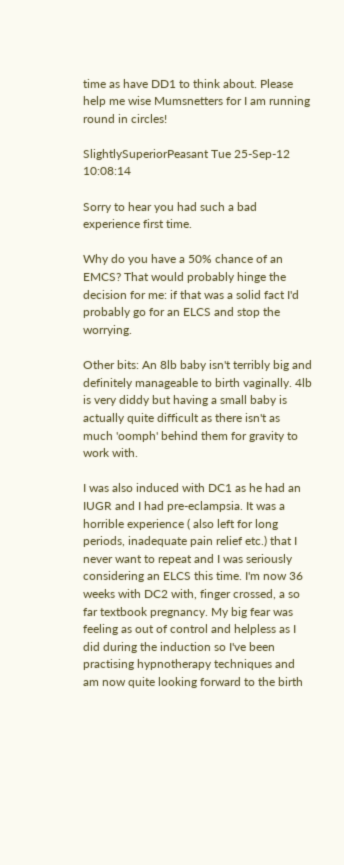time as have DD1 to think about. Please help me wise Mumsnetters for I am running round in circles!

SlightlySuperiorPeasant Tue 25-Sep-12 10:08:14

Sorry to hear you had such a bad experience first time.

Why do you have a 50% chance of an EMCS? That would probably hinge the decision for me: if that was a solid fact I'd probably go for an ELCS and stop the worrying.

Other bits: An 8lb baby isn't terribly big and definitely manageable to birth vaginally. 4lb is very diddy but having a small baby is actually quite difficult as there isn't as much 'oomph' behind them for gravity to work with.

I was also induced with DC1 as he had an IUGR and I had pre-eclampsia. It was a horrible experience ( also left for long periods, inadequate pain relief etc.) that I never want to repeat and I was seriously considering an ELCS this time. I'm now 36 weeks with DC2 with, finger crossed, a so far textbook pregnancy. My big fear was feeling as out of control and helpless as I did during the induction so I've been practising hypnotherapy techniques and am now quite looking forward to the birth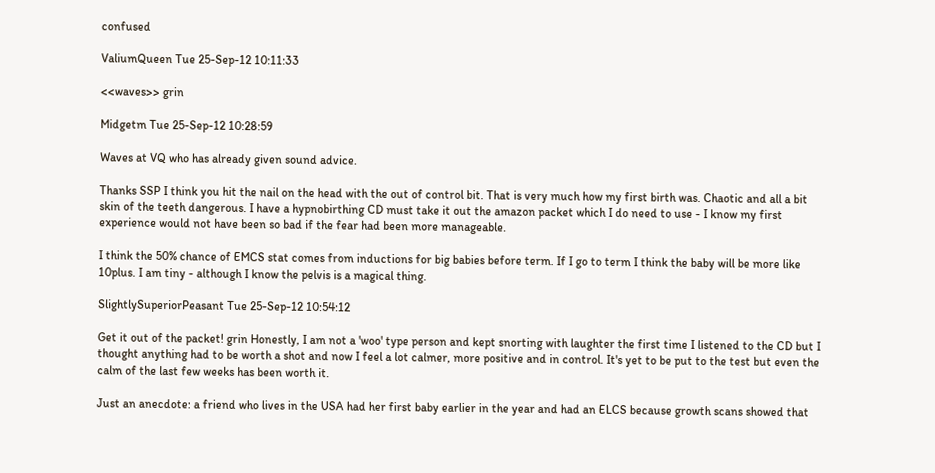confused

ValiumQueen Tue 25-Sep-12 10:11:33

<<waves>> grin

Midgetm Tue 25-Sep-12 10:28:59

Waves at VQ who has already given sound advice.

Thanks SSP I think you hit the nail on the head with the out of control bit. That is very much how my first birth was. Chaotic and all a bit skin of the teeth dangerous. I have a hypnobirthing CD must take it out the amazon packet which I do need to use - I know my first experience would not have been so bad if the fear had been more manageable.

I think the 50% chance of EMCS stat comes from inductions for big babies before term. If I go to term I think the baby will be more like 10plus. I am tiny - although I know the pelvis is a magical thing.

SlightlySuperiorPeasant Tue 25-Sep-12 10:54:12

Get it out of the packet! grin Honestly, I am not a 'woo' type person and kept snorting with laughter the first time I listened to the CD but I thought anything had to be worth a shot and now I feel a lot calmer, more positive and in control. It's yet to be put to the test but even the calm of the last few weeks has been worth it.

Just an anecdote: a friend who lives in the USA had her first baby earlier in the year and had an ELCS because growth scans showed that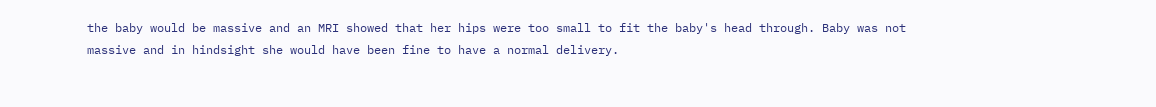the baby would be massive and an MRI showed that her hips were too small to fit the baby's head through. Baby was not massive and in hindsight she would have been fine to have a normal delivery.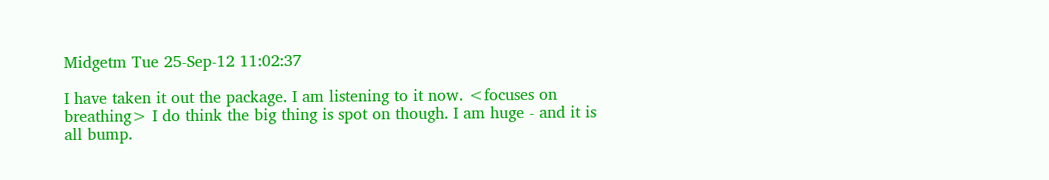Midgetm Tue 25-Sep-12 11:02:37

I have taken it out the package. I am listening to it now. <focuses on breathing> I do think the big thing is spot on though. I am huge - and it is all bump.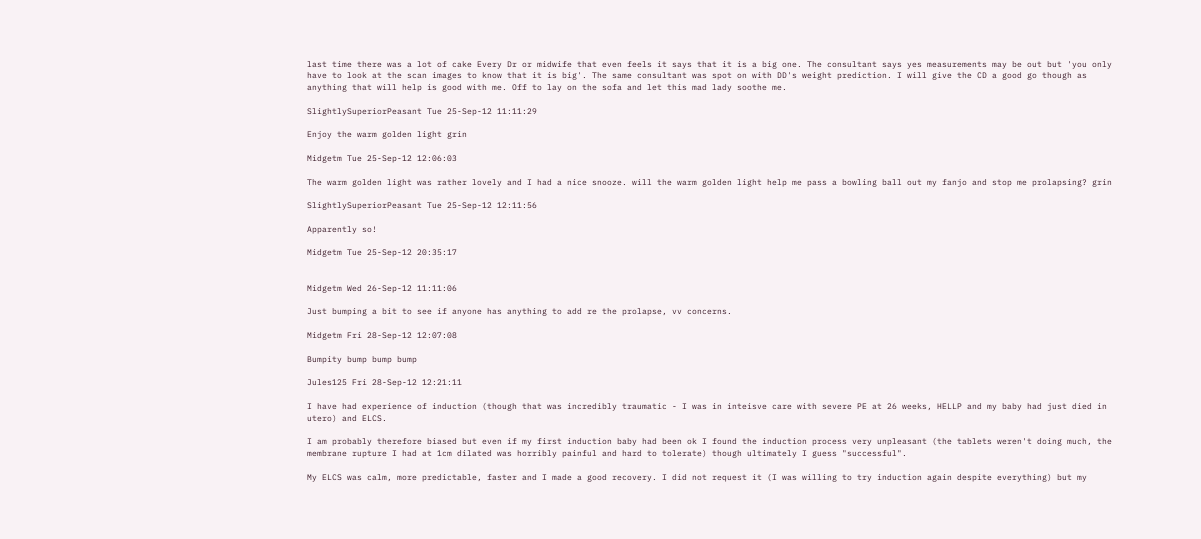last time there was a lot of cake Every Dr or midwife that even feels it says that it is a big one. The consultant says yes measurements may be out but 'you only have to look at the scan images to know that it is big'. The same consultant was spot on with DD's weight prediction. I will give the CD a good go though as anything that will help is good with me. Off to lay on the sofa and let this mad lady soothe me.

SlightlySuperiorPeasant Tue 25-Sep-12 11:11:29

Enjoy the warm golden light grin

Midgetm Tue 25-Sep-12 12:06:03

The warm golden light was rather lovely and I had a nice snooze. will the warm golden light help me pass a bowling ball out my fanjo and stop me prolapsing? grin

SlightlySuperiorPeasant Tue 25-Sep-12 12:11:56

Apparently so!

Midgetm Tue 25-Sep-12 20:35:17


Midgetm Wed 26-Sep-12 11:11:06

Just bumping a bit to see if anyone has anything to add re the prolapse, vv concerns.

Midgetm Fri 28-Sep-12 12:07:08

Bumpity bump bump bump

Jules125 Fri 28-Sep-12 12:21:11

I have had experience of induction (though that was incredibly traumatic - I was in inteisve care with severe PE at 26 weeks, HELLP and my baby had just died in utero) and ELCS.

I am probably therefore biased but even if my first induction baby had been ok I found the induction process very unpleasant (the tablets weren't doing much, the membrane rupture I had at 1cm dilated was horribly painful and hard to tolerate) though ultimately I guess "successful".

My ELCS was calm, more predictable, faster and I made a good recovery. I did not request it (I was willing to try induction again despite everything) but my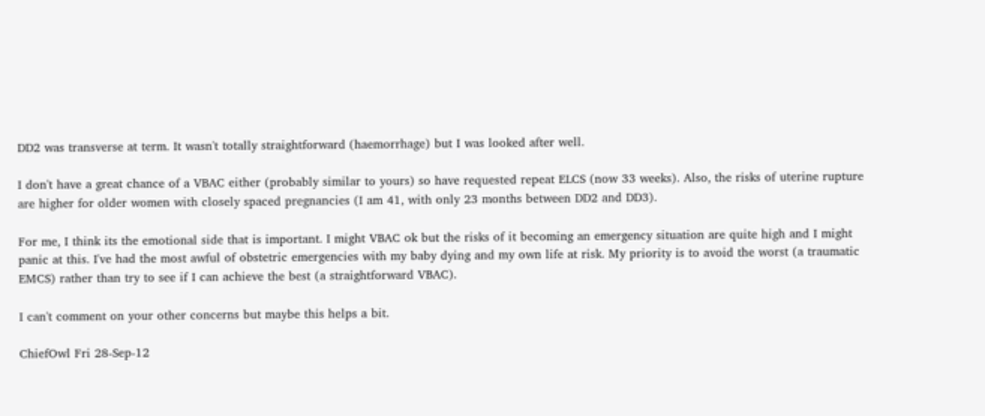DD2 was transverse at term. It wasn't totally straightforward (haemorrhage) but I was looked after well.

I don't have a great chance of a VBAC either (probably similar to yours) so have requested repeat ELCS (now 33 weeks). Also, the risks of uterine rupture are higher for older women with closely spaced pregnancies (I am 41, with only 23 months between DD2 and DD3).

For me, I think its the emotional side that is important. I might VBAC ok but the risks of it becoming an emergency situation are quite high and I might panic at this. I've had the most awful of obstetric emergencies with my baby dying and my own life at risk. My priority is to avoid the worst (a traumatic EMCS) rather than try to see if I can achieve the best (a straightforward VBAC).

I can't comment on your other concerns but maybe this helps a bit.

ChiefOwl Fri 28-Sep-12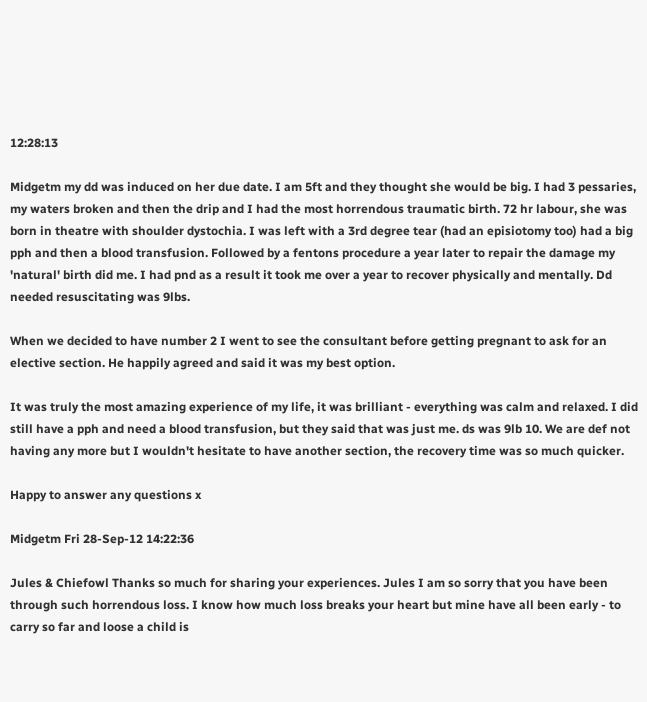12:28:13

Midgetm my dd was induced on her due date. I am 5ft and they thought she would be big. I had 3 pessaries, my waters broken and then the drip and I had the most horrendous traumatic birth. 72 hr labour, she was born in theatre with shoulder dystochia. I was left with a 3rd degree tear (had an episiotomy too) had a big pph and then a blood transfusion. Followed by a fentons procedure a year later to repair the damage my 'natural' birth did me. I had pnd as a result it took me over a year to recover physically and mentally. Dd needed resuscitating was 9lbs.

When we decided to have number 2 I went to see the consultant before getting pregnant to ask for an elective section. He happily agreed and said it was my best option.

It was truly the most amazing experience of my life, it was brilliant - everything was calm and relaxed. I did still have a pph and need a blood transfusion, but they said that was just me. ds was 9lb 10. We are def not having any more but I wouldn't hesitate to have another section, the recovery time was so much quicker.

Happy to answer any questions x

Midgetm Fri 28-Sep-12 14:22:36

Jules & Chiefowl Thanks so much for sharing your experiences. Jules I am so sorry that you have been through such horrendous loss. I know how much loss breaks your heart but mine have all been early - to carry so far and loose a child is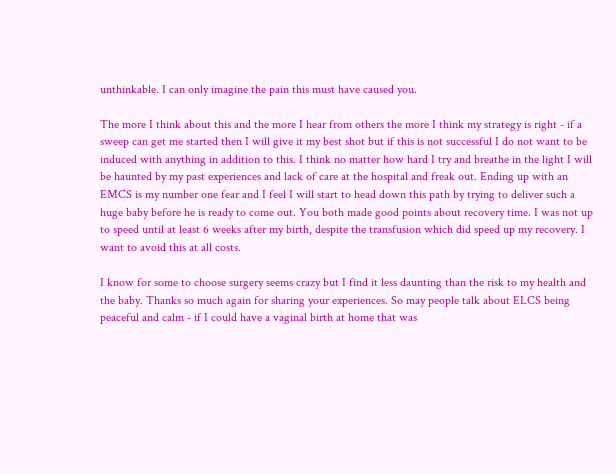unthinkable. I can only imagine the pain this must have caused you.

The more I think about this and the more I hear from others the more I think my strategy is right - if a sweep can get me started then I will give it my best shot but if this is not successful I do not want to be induced with anything in addition to this. I think no matter how hard I try and breathe in the light I will be haunted by my past experiences and lack of care at the hospital and freak out. Ending up with an EMCS is my number one fear and I feel I will start to head down this path by trying to deliver such a huge baby before he is ready to come out. You both made good points about recovery time. I was not up to speed until at least 6 weeks after my birth, despite the transfusion which did speed up my recovery. I want to avoid this at all costs.

I know for some to choose surgery seems crazy but I find it less daunting than the risk to my health and the baby. Thanks so much again for sharing your experiences. So may people talk about ELCS being peaceful and calm - if I could have a vaginal birth at home that was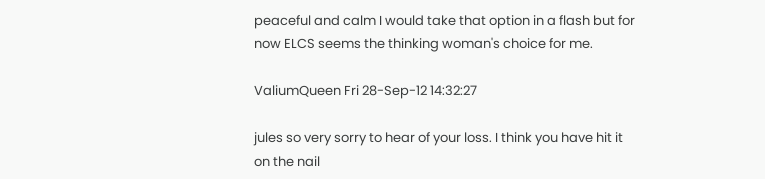peaceful and calm I would take that option in a flash but for now ELCS seems the thinking woman's choice for me.

ValiumQueen Fri 28-Sep-12 14:32:27

jules so very sorry to hear of your loss. I think you have hit it on the nail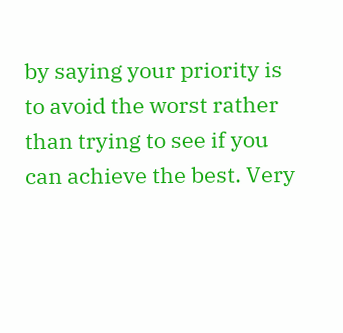by saying your priority is to avoid the worst rather than trying to see if you can achieve the best. Very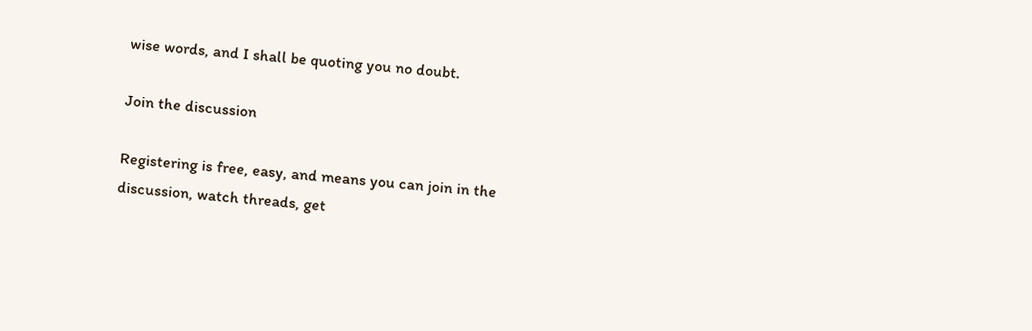wise words, and I shall be quoting you no doubt.

Join the discussion

Registering is free, easy, and means you can join in the discussion, watch threads, get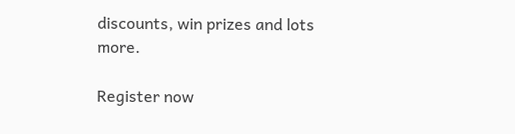discounts, win prizes and lots more.

Register now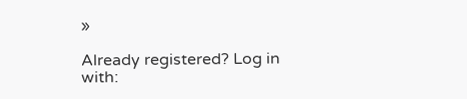»

Already registered? Log in with: